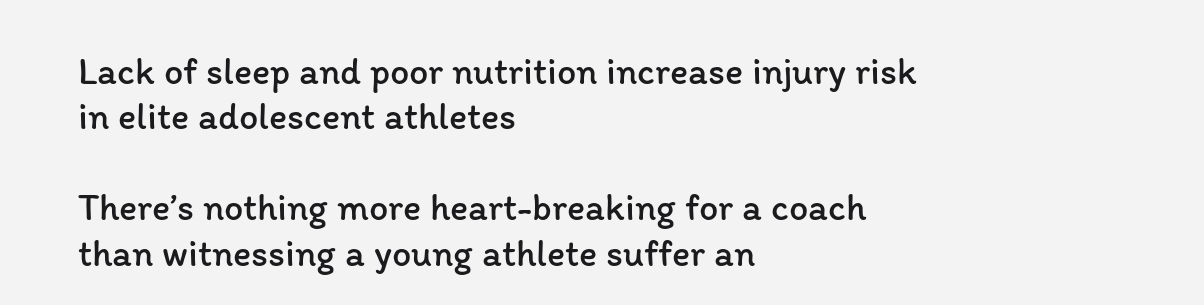Lack of sleep and poor nutrition increase injury risk in elite adolescent athletes

There’s nothing more heart-breaking for a coach than witnessing a young athlete suffer an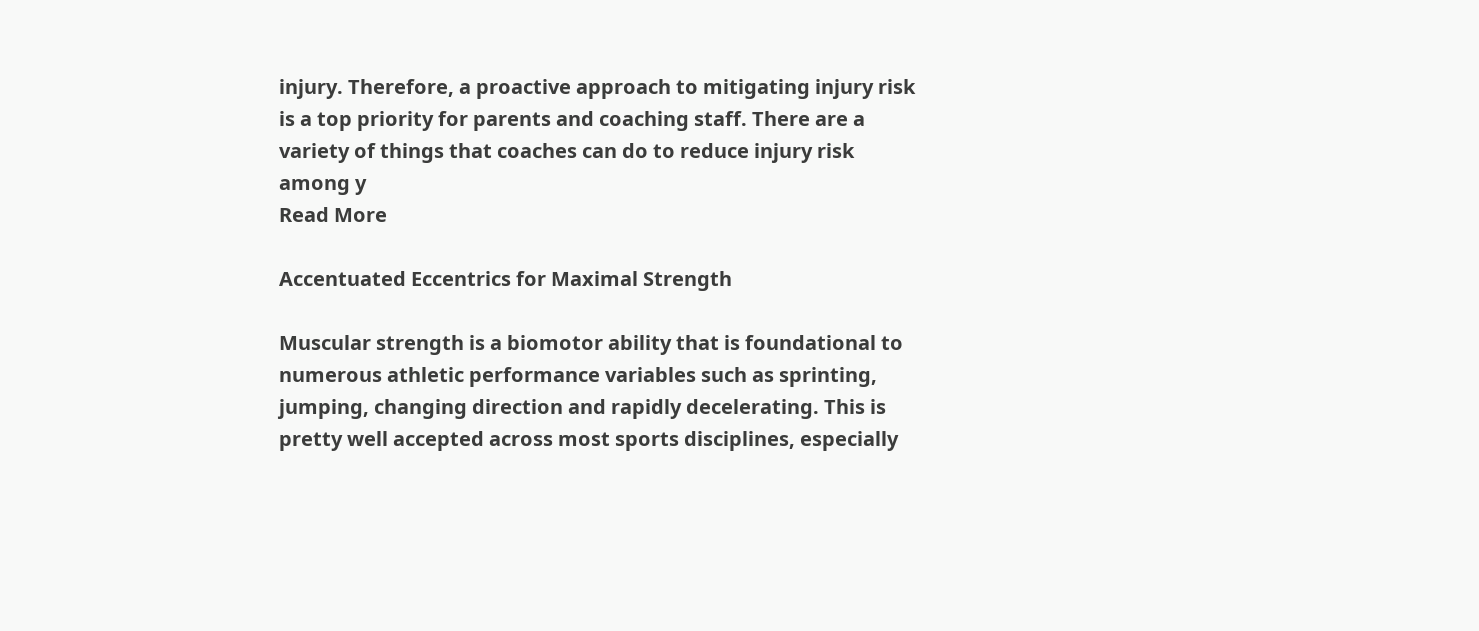injury. Therefore, a proactive approach to mitigating injury risk is a top priority for parents and coaching staff. There are a variety of things that coaches can do to reduce injury risk among y
Read More

Accentuated Eccentrics for Maximal Strength

Muscular strength is a biomotor ability that is foundational to numerous athletic performance variables such as sprinting, jumping, changing direction and rapidly decelerating. This is pretty well accepted across most sports disciplines, especially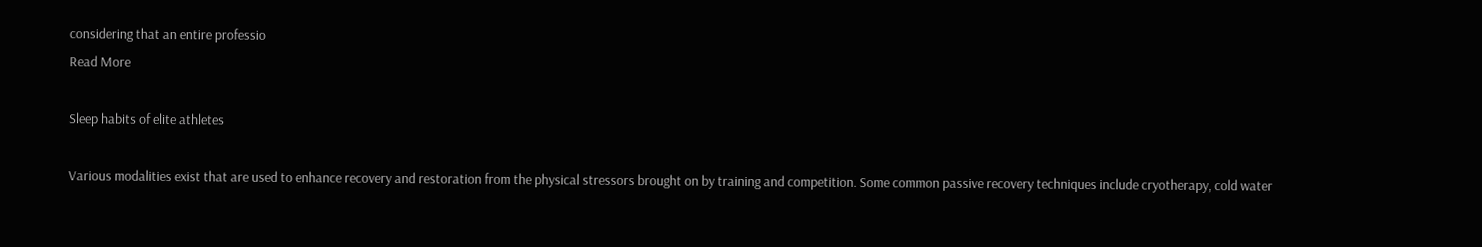considering that an entire professio
Read More

Sleep habits of elite athletes

Various modalities exist that are used to enhance recovery and restoration from the physical stressors brought on by training and competition. Some common passive recovery techniques include cryotherapy, cold water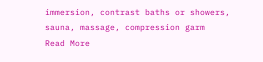immersion, contrast baths or showers, sauna, massage, compression garm
Read More